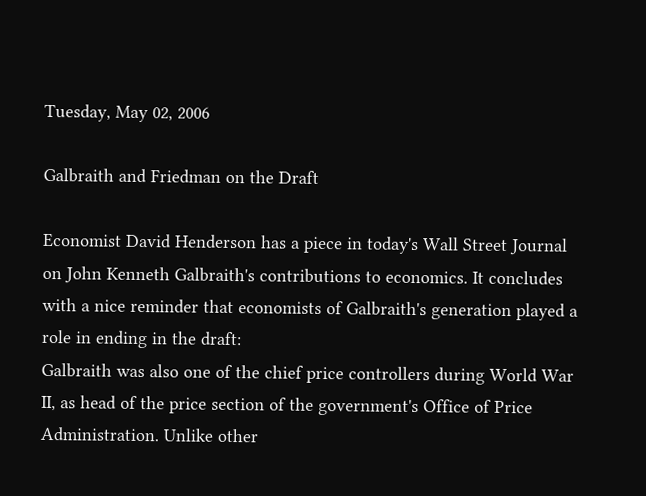Tuesday, May 02, 2006

Galbraith and Friedman on the Draft

Economist David Henderson has a piece in today's Wall Street Journal on John Kenneth Galbraith's contributions to economics. It concludes with a nice reminder that economists of Galbraith's generation played a role in ending in the draft:
Galbraith was also one of the chief price controllers during World War II, as head of the price section of the government's Office of Price Administration. Unlike other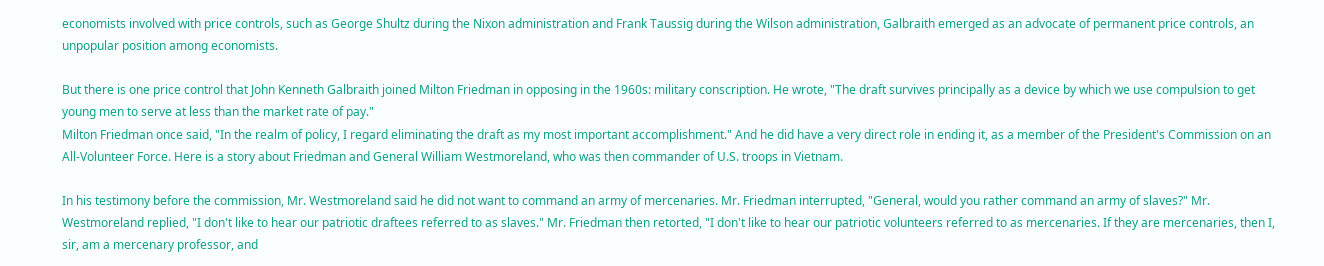economists involved with price controls, such as George Shultz during the Nixon administration and Frank Taussig during the Wilson administration, Galbraith emerged as an advocate of permanent price controls, an unpopular position among economists.

But there is one price control that John Kenneth Galbraith joined Milton Friedman in opposing in the 1960s: military conscription. He wrote, "The draft survives principally as a device by which we use compulsion to get young men to serve at less than the market rate of pay."
Milton Friedman once said, "In the realm of policy, I regard eliminating the draft as my most important accomplishment." And he did have a very direct role in ending it, as a member of the President's Commission on an All-Volunteer Force. Here is a story about Friedman and General William Westmoreland, who was then commander of U.S. troops in Vietnam.

In his testimony before the commission, Mr. Westmoreland said he did not want to command an army of mercenaries. Mr. Friedman interrupted, "General, would you rather command an army of slaves?" Mr. Westmoreland replied, "I don't like to hear our patriotic draftees referred to as slaves." Mr. Friedman then retorted, "I don't like to hear our patriotic volunteers referred to as mercenaries. If they are mercenaries, then I, sir, am a mercenary professor, and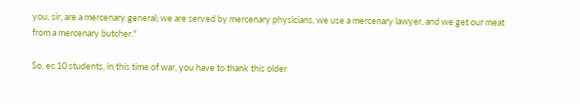you, sir, are a mercenary general; we are served by mercenary physicians, we use a mercenary lawyer, and we get our meat from a mercenary butcher."

So, ec 10 students, in this time of war, you have to thank this older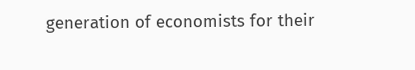generation of economists for their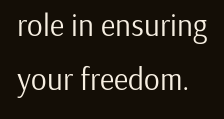role in ensuring your freedom.